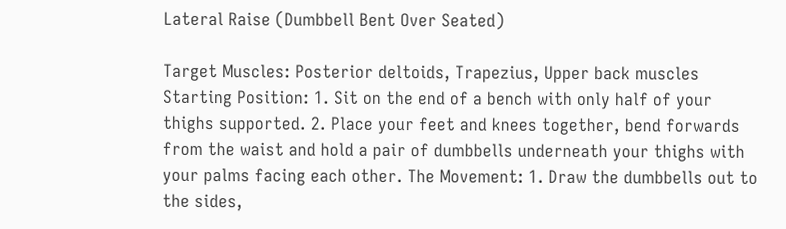Lateral Raise (Dumbbell Bent Over Seated)

Target Muscles: Posterior deltoids, Trapezius, Upper back muscles Starting Position: 1. Sit on the end of a bench with only half of your thighs supported. 2. Place your feet and knees together, bend forwards from the waist and hold a pair of dumbbells underneath your thighs with your palms facing each other. The Movement: 1. Draw the dumbbells out to the sides,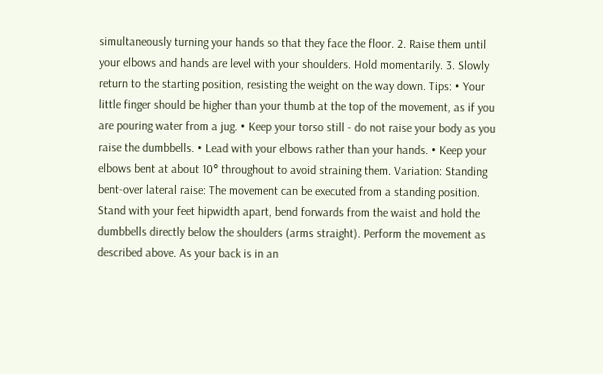simultaneously turning your hands so that they face the floor. 2. Raise them until your elbows and hands are level with your shoulders. Hold momentarily. 3. Slowly return to the starting position, resisting the weight on the way down. Tips: • Your little finger should be higher than your thumb at the top of the movement, as if you are pouring water from a jug. • Keep your torso still - do not raise your body as you raise the dumbbells. • Lead with your elbows rather than your hands. • Keep your elbows bent at about 10° throughout to avoid straining them. Variation: Standing bent-over lateral raise: The movement can be executed from a standing position. Stand with your feet hipwidth apart, bend forwards from the waist and hold the dumbbells directly below the shoulders (arms straight). Perform the movement as described above. As your back is in an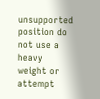unsupported position do not use a heavy weight or attempt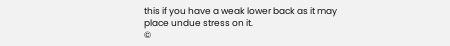this if you have a weak lower back as it may place undue stress on it.
©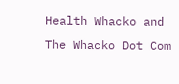Health Whacko and The Whacko Dot Com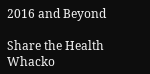2016 and Beyond

Share the Health Whacko